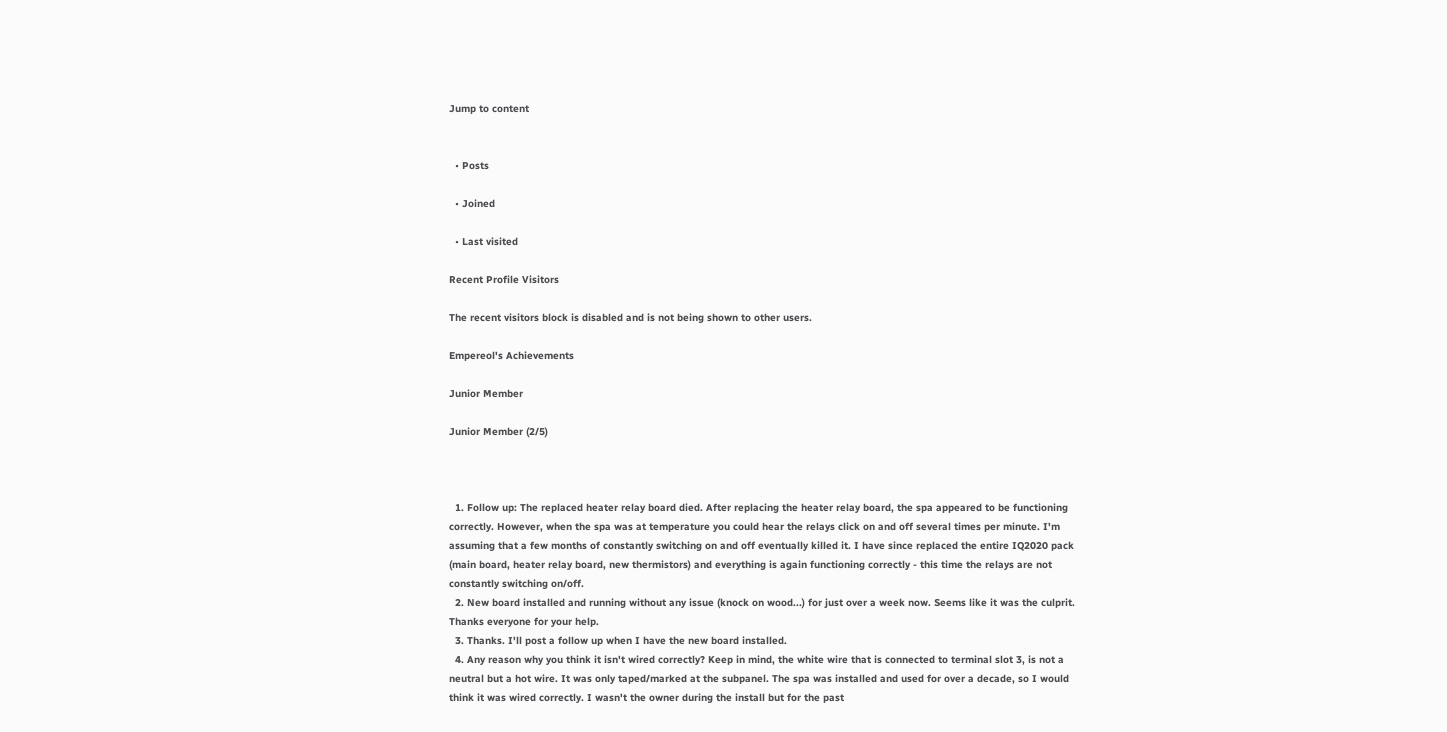Jump to content


  • Posts

  • Joined

  • Last visited

Recent Profile Visitors

The recent visitors block is disabled and is not being shown to other users.

Empereol's Achievements

Junior Member

Junior Member (2/5)



  1. Follow up: The replaced heater relay board died. After replacing the heater relay board, the spa appeared to be functioning correctly. However, when the spa was at temperature you could hear the relays click on and off several times per minute. I'm assuming that a few months of constantly switching on and off eventually killed it. I have since replaced the entire IQ2020 pack (main board, heater relay board, new thermistors) and everything is again functioning correctly - this time the relays are not constantly switching on/off.
  2. New board installed and running without any issue (knock on wood...) for just over a week now. Seems like it was the culprit. Thanks everyone for your help.
  3. Thanks. I'll post a follow up when I have the new board installed.
  4. Any reason why you think it isn't wired correctly? Keep in mind, the white wire that is connected to terminal slot 3, is not a neutral but a hot wire. It was only taped/marked at the subpanel. The spa was installed and used for over a decade, so I would think it was wired correctly. I wasn't the owner during the install but for the past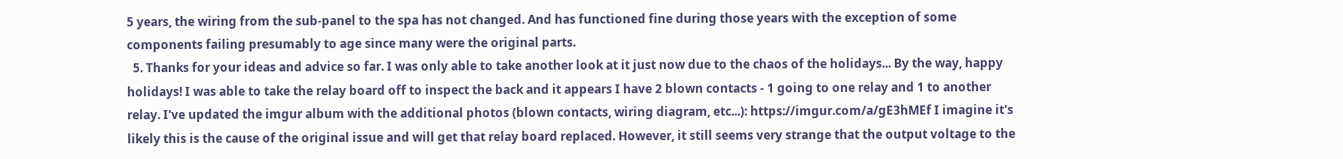5 years, the wiring from the sub-panel to the spa has not changed. And has functioned fine during those years with the exception of some components failing presumably to age since many were the original parts.
  5. Thanks for your ideas and advice so far. I was only able to take another look at it just now due to the chaos of the holidays... By the way, happy holidays! I was able to take the relay board off to inspect the back and it appears I have 2 blown contacts - 1 going to one relay and 1 to another relay. I've updated the imgur album with the additional photos (blown contacts, wiring diagram, etc...): https://imgur.com/a/gE3hMEf I imagine it's likely this is the cause of the original issue and will get that relay board replaced. However, it still seems very strange that the output voltage to the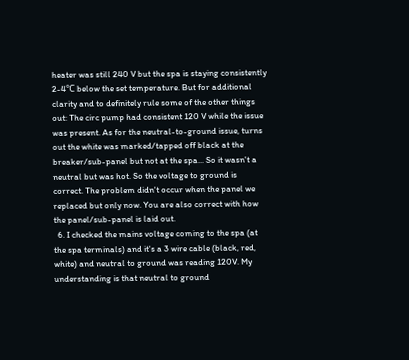heater was still 240 V but the spa is staying consistently 2-4℃ below the set temperature. But for additional clarity and to definitely rule some of the other things out: The circ pump had consistent 120 V while the issue was present. As for the neutral-to-ground issue, turns out the white was marked/tapped off black at the breaker/sub-panel but not at the spa... So it wasn't a neutral but was hot. So the voltage to ground is correct. The problem didn't occur when the panel we replaced but only now. You are also correct with how the panel/sub-panel is laid out.
  6. I checked the mains voltage coming to the spa (at the spa terminals) and it's a 3 wire cable (black, red, white) and neutral to ground was reading 120V. My understanding is that neutral to ground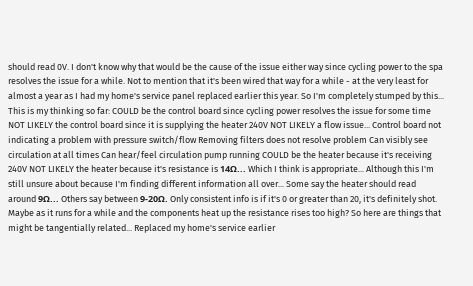should read 0V. I don't know why that would be the cause of the issue either way since cycling power to the spa resolves the issue for a while. Not to mention that it's been wired that way for a while - at the very least for almost a year as I had my home's service panel replaced earlier this year. So I'm completely stumped by this... This is my thinking so far: COULD be the control board since cycling power resolves the issue for some time NOT LIKELY the control board since it is supplying the heater 240V NOT LIKELY a flow issue... Control board not indicating a problem with pressure switch/flow Removing filters does not resolve problem Can visibly see circulation at all times Can hear/feel circulation pump running COULD be the heater because it's receiving 240V NOT LIKELY the heater because it's resistance is 14Ω... Which I think is appropriate... Although this I'm still unsure about because I'm finding different information all over... Some say the heater should read around 9Ω... Others say between 9-20Ω. Only consistent info is if it's 0 or greater than 20, it's definitely shot. Maybe as it runs for a while and the components heat up the resistance rises too high? So here are things that might be tangentially related... Replaced my home's service earlier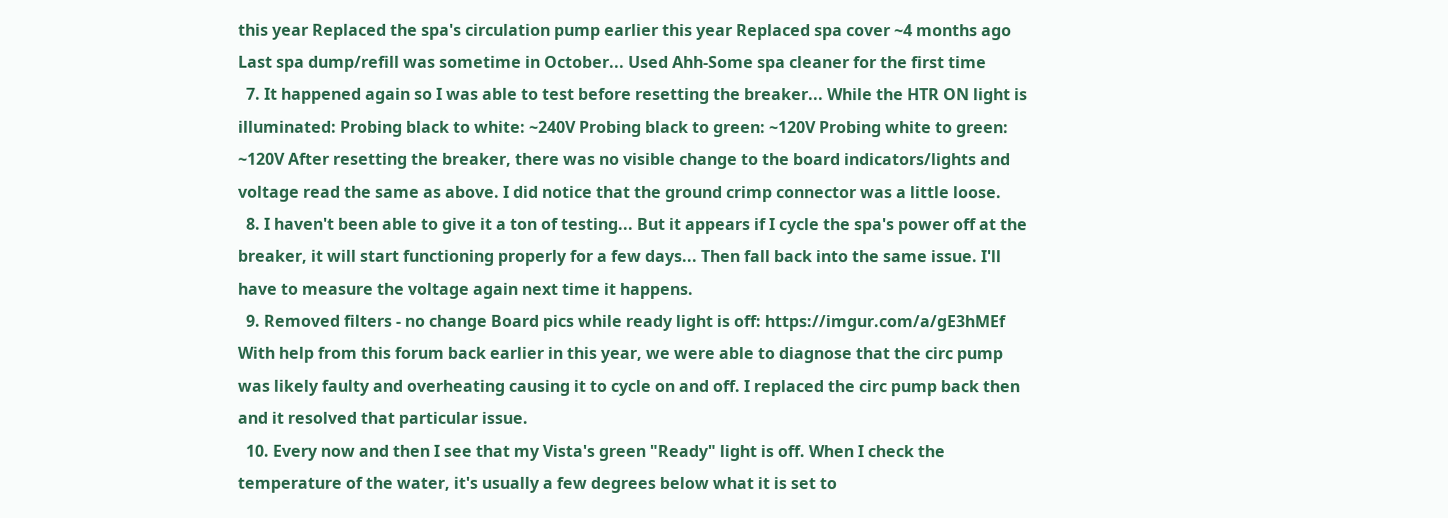this year Replaced the spa's circulation pump earlier this year Replaced spa cover ~4 months ago Last spa dump/refill was sometime in October... Used Ahh-Some spa cleaner for the first time
  7. It happened again so I was able to test before resetting the breaker... While the HTR ON light is illuminated: Probing black to white: ~240V Probing black to green: ~120V Probing white to green: ~120V After resetting the breaker, there was no visible change to the board indicators/lights and voltage read the same as above. I did notice that the ground crimp connector was a little loose.
  8. I haven't been able to give it a ton of testing... But it appears if I cycle the spa's power off at the breaker, it will start functioning properly for a few days... Then fall back into the same issue. I'll have to measure the voltage again next time it happens.
  9. Removed filters - no change Board pics while ready light is off: https://imgur.com/a/gE3hMEf With help from this forum back earlier in this year, we were able to diagnose that the circ pump was likely faulty and overheating causing it to cycle on and off. I replaced the circ pump back then and it resolved that particular issue.
  10. Every now and then I see that my Vista's green "Ready" light is off. When I check the temperature of the water, it's usually a few degrees below what it is set to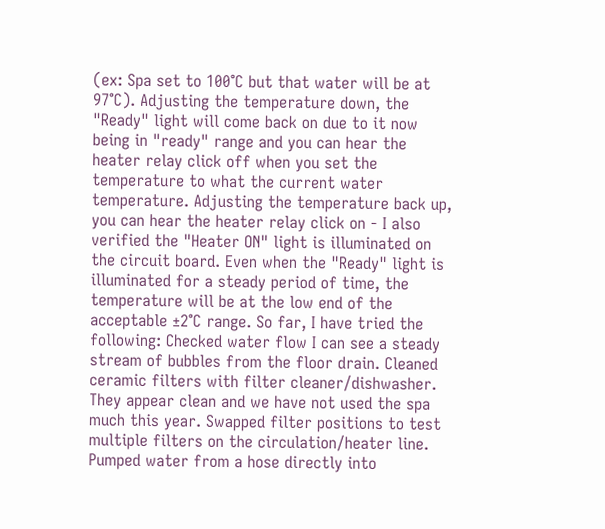(ex: Spa set to 100℃ but that water will be at 97℃). Adjusting the temperature down, the "Ready" light will come back on due to it now being in "ready" range and you can hear the heater relay click off when you set the temperature to what the current water temperature. Adjusting the temperature back up, you can hear the heater relay click on - I also verified the "Heater ON" light is illuminated on the circuit board. Even when the "Ready" light is illuminated for a steady period of time, the temperature will be at the low end of the acceptable ±2℃ range. So far, I have tried the following: Checked water flow I can see a steady stream of bubbles from the floor drain. Cleaned ceramic filters with filter cleaner/dishwasher. They appear clean and we have not used the spa much this year. Swapped filter positions to test multiple filters on the circulation/heater line. Pumped water from a hose directly into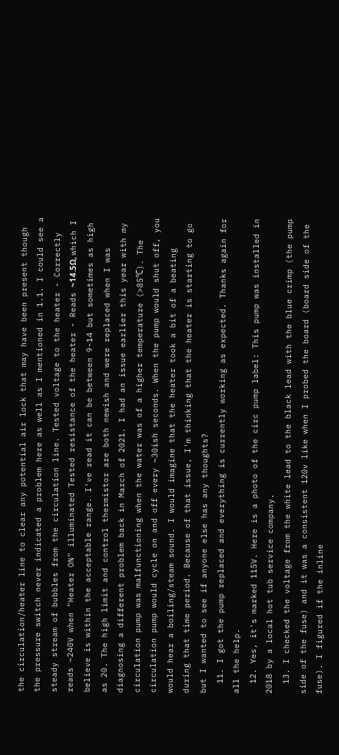the circulation/heater line to clear any potential air lock that may have been present though the pressure switch never indicated a problem here as well as I mentioned in 1.1. I could see a steady stream of bubbles from the circulation line. Tested voltage to the heater - Correctly reads ~240V when "Heater ON" illuminated Tested resistance of the heater - Reads ~14.5Ω, which I believe is within the acceptable range. I've read it can be between 9-14 but sometimes as high as 20. The high limit and control thermistor are both newish and were replaced when I was diagnosing a different problem back in March of 2021. I had an issue earlier this year with my circulation pump was malfunctioning when the water was of a higher temperature (>85℃). The circulation pump would cycle on and off every ~30ish seconds. When the pump would shut off, you would hear a boiling/steam sound. I would imagine that the heater took a bit of a beating during that time period. Because of that issue, I'm thinking that the heater is starting to go but I wanted to see if anyone else has any thoughts?
  11. I got the pump replaced and everything is currently working as expected. Thanks again for all the help.
  12. Yes, it's marked 115V. Here is a photo of the circ pump label: This pump was installed in 2018 by a local hot tub service company.
  13. I checked the voltage from the white lead to the black lead with the blue crimp (the pump side of the fuse) and it was a consistent 120v like when I probed the board (board side of the fuse). I figured if the inline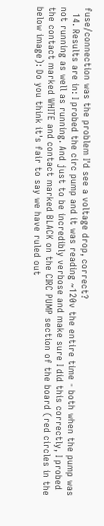fuse/connection was the problem I'd see a voltage drop, correct?
  14. Results are in: I probed the circ pump and it was reading ~120v the entire time - both when the pump was not running as well as running. And just to be incredibly verbose and make sure I did this correctly, I probed the contact marked WHITE and contact marked BLACK on the CIRC PUMP section of the board (red circles in the below image): Do you think it's fair to say we have ruled out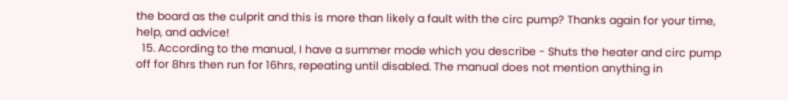the board as the culprit and this is more than likely a fault with the circ pump? Thanks again for your time, help, and advice!
  15. According to the manual, I have a summer mode which you describe - Shuts the heater and circ pump off for 8hrs then run for 16hrs, repeating until disabled. The manual does not mention anything in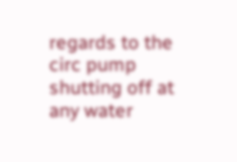regards to the circ pump shutting off at any water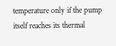temperature only if the pump itself reaches its thermal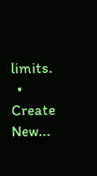limits.
  • Create New...